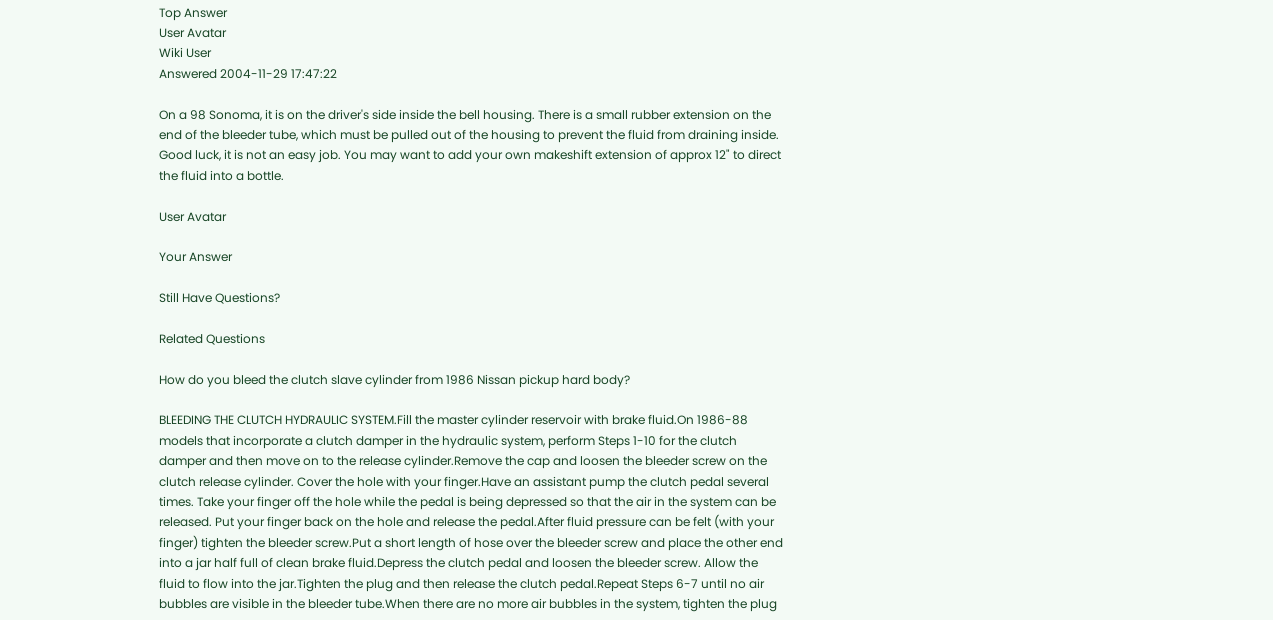Top Answer
User Avatar
Wiki User
Answered 2004-11-29 17:47:22

On a 98 Sonoma, it is on the driver's side inside the bell housing. There is a small rubber extension on the end of the bleeder tube, which must be pulled out of the housing to prevent the fluid from draining inside. Good luck, it is not an easy job. You may want to add your own makeshift extension of approx 12" to direct the fluid into a bottle.

User Avatar

Your Answer

Still Have Questions?

Related Questions

How do you bleed the clutch slave cylinder from 1986 Nissan pickup hard body?

BLEEDING THE CLUTCH HYDRAULIC SYSTEM.Fill the master cylinder reservoir with brake fluid.On 1986-88 models that incorporate a clutch damper in the hydraulic system, perform Steps 1-10 for the clutch damper and then move on to the release cylinder.Remove the cap and loosen the bleeder screw on the clutch release cylinder. Cover the hole with your finger.Have an assistant pump the clutch pedal several times. Take your finger off the hole while the pedal is being depressed so that the air in the system can be released. Put your finger back on the hole and release the pedal.After fluid pressure can be felt (with your finger) tighten the bleeder screw.Put a short length of hose over the bleeder screw and place the other end into a jar half full of clean brake fluid.Depress the clutch pedal and loosen the bleeder screw. Allow the fluid to flow into the jar.Tighten the plug and then release the clutch pedal.Repeat Steps 6-7 until no air bubbles are visible in the bleeder tube.When there are no more air bubbles in the system, tighten the plug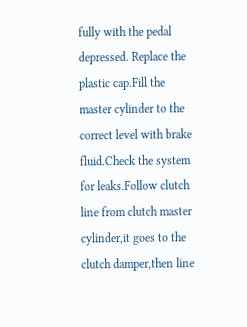fully with the pedal depressed. Replace the plastic cap.Fill the master cylinder to the correct level with brake fluid.Check the system for leaks.Follow clutch line from clutch master cylinder,it goes to the clutch damper,then line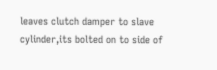leaves clutch damper to slave cylinder,its bolted on to side of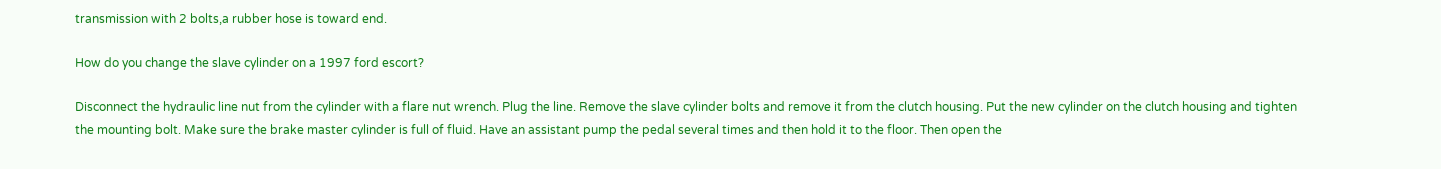transmission with 2 bolts,a rubber hose is toward end.

How do you change the slave cylinder on a 1997 ford escort?

Disconnect the hydraulic line nut from the cylinder with a flare nut wrench. Plug the line. Remove the slave cylinder bolts and remove it from the clutch housing. Put the new cylinder on the clutch housing and tighten the mounting bolt. Make sure the brake master cylinder is full of fluid. Have an assistant pump the pedal several times and then hold it to the floor. Then open the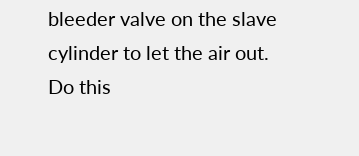bleeder valve on the slave cylinder to let the air out. Do this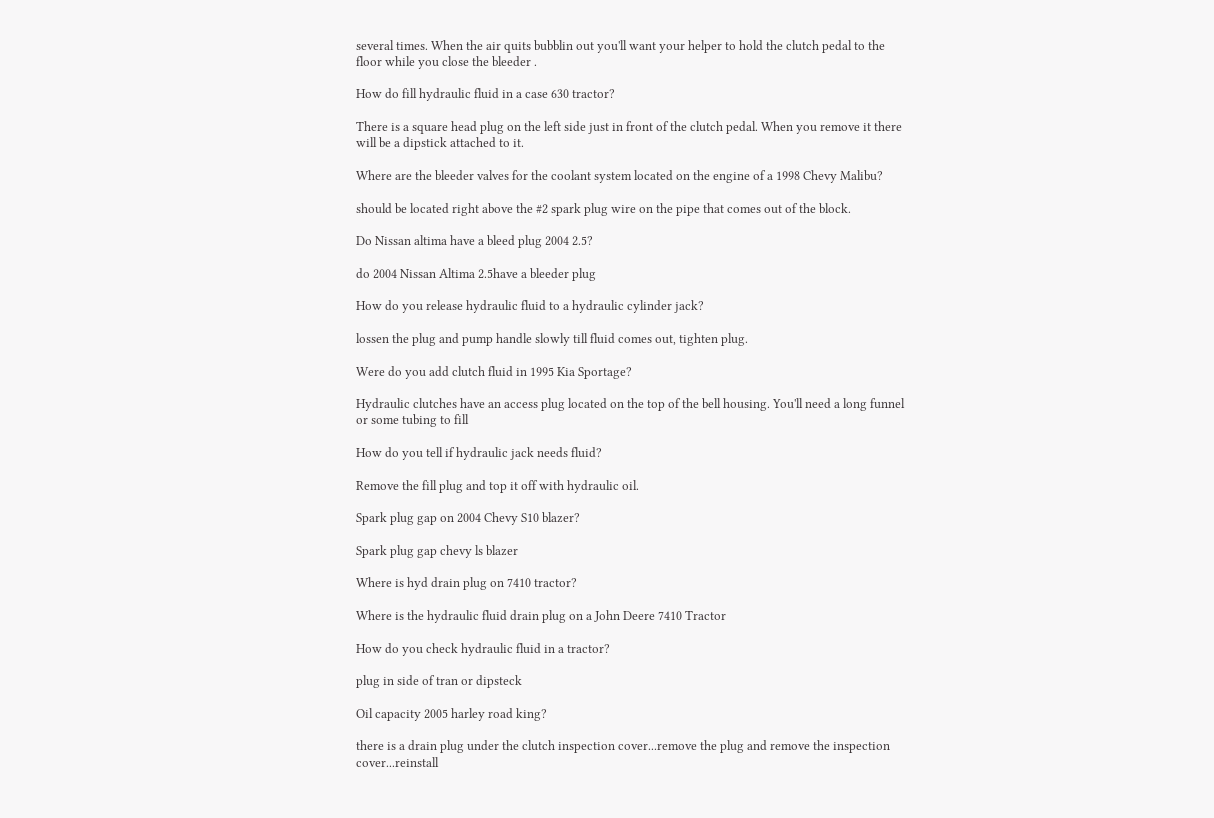several times. When the air quits bubblin out you'll want your helper to hold the clutch pedal to the floor while you close the bleeder .

How do fill hydraulic fluid in a case 630 tractor?

There is a square head plug on the left side just in front of the clutch pedal. When you remove it there will be a dipstick attached to it.

Where are the bleeder valves for the coolant system located on the engine of a 1998 Chevy Malibu?

should be located right above the #2 spark plug wire on the pipe that comes out of the block.

Do Nissan altima have a bleed plug 2004 2.5?

do 2004 Nissan Altima 2.5have a bleeder plug

How do you release hydraulic fluid to a hydraulic cylinder jack?

lossen the plug and pump handle slowly till fluid comes out, tighten plug.

Were do you add clutch fluid in 1995 Kia Sportage?

Hydraulic clutches have an access plug located on the top of the bell housing. You'll need a long funnel or some tubing to fill

How do you tell if hydraulic jack needs fluid?

Remove the fill plug and top it off with hydraulic oil.

Spark plug gap on 2004 Chevy S10 blazer?

Spark plug gap chevy ls blazer

Where is hyd drain plug on 7410 tractor?

Where is the hydraulic fluid drain plug on a John Deere 7410 Tractor

How do you check hydraulic fluid in a tractor?

plug in side of tran or dipsteck

Oil capacity 2005 harley road king?

there is a drain plug under the clutch inspection cover...remove the plug and remove the inspection cover...reinstall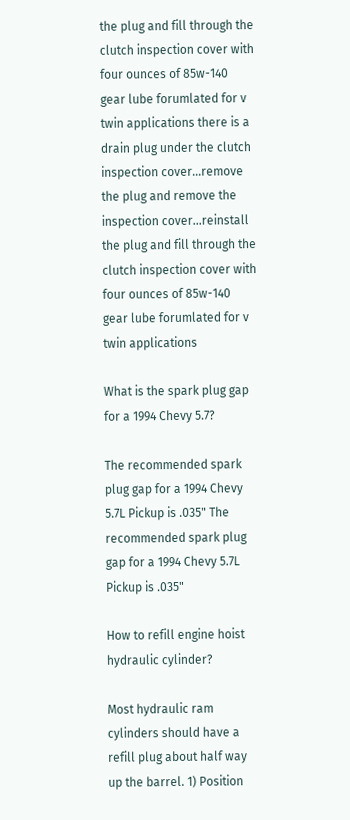the plug and fill through the clutch inspection cover with four ounces of 85w-140 gear lube forumlated for v twin applications there is a drain plug under the clutch inspection cover...remove the plug and remove the inspection cover...reinstall the plug and fill through the clutch inspection cover with four ounces of 85w-140 gear lube forumlated for v twin applications

What is the spark plug gap for a 1994 Chevy 5.7?

The recommended spark plug gap for a 1994 Chevy 5.7L Pickup is .035" The recommended spark plug gap for a 1994 Chevy 5.7L Pickup is .035"

How to refill engine hoist hydraulic cylinder?

Most hydraulic ram cylinders should have a refill plug about half way up the barrel. 1) Position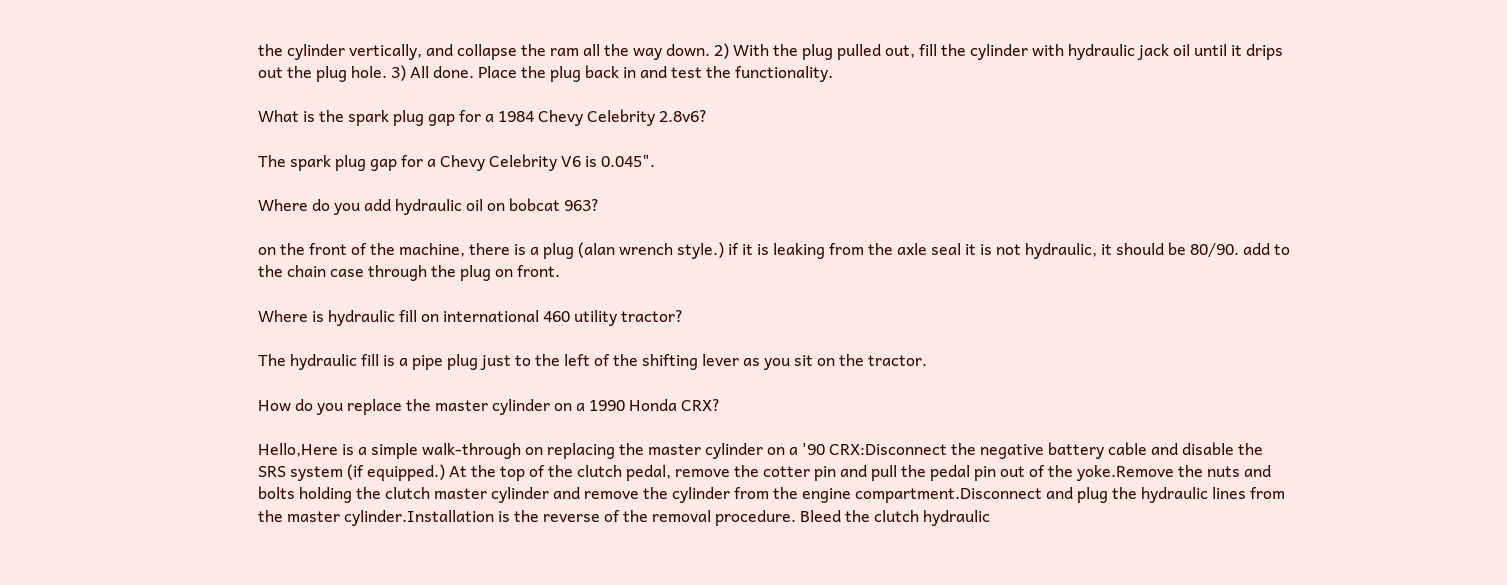the cylinder vertically, and collapse the ram all the way down. 2) With the plug pulled out, fill the cylinder with hydraulic jack oil until it drips out the plug hole. 3) All done. Place the plug back in and test the functionality.

What is the spark plug gap for a 1984 Chevy Celebrity 2.8v6?

The spark plug gap for a Chevy Celebrity V6 is 0.045".

Where do you add hydraulic oil on bobcat 963?

on the front of the machine, there is a plug (alan wrench style.) if it is leaking from the axle seal it is not hydraulic, it should be 80/90. add to the chain case through the plug on front.

Where is hydraulic fill on international 460 utility tractor?

The hydraulic fill is a pipe plug just to the left of the shifting lever as you sit on the tractor.

How do you replace the master cylinder on a 1990 Honda CRX?

Hello,Here is a simple walk-through on replacing the master cylinder on a '90 CRX:Disconnect the negative battery cable and disable the SRS system (if equipped.) At the top of the clutch pedal, remove the cotter pin and pull the pedal pin out of the yoke.Remove the nuts and bolts holding the clutch master cylinder and remove the cylinder from the engine compartment.Disconnect and plug the hydraulic lines from the master cylinder.Installation is the reverse of the removal procedure. Bleed the clutch hydraulic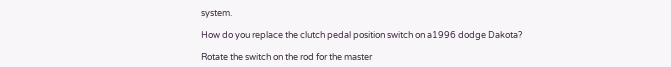system.

How do you replace the clutch pedal position switch on a1996 dodge Dakota?

Rotate the switch on the rod for the master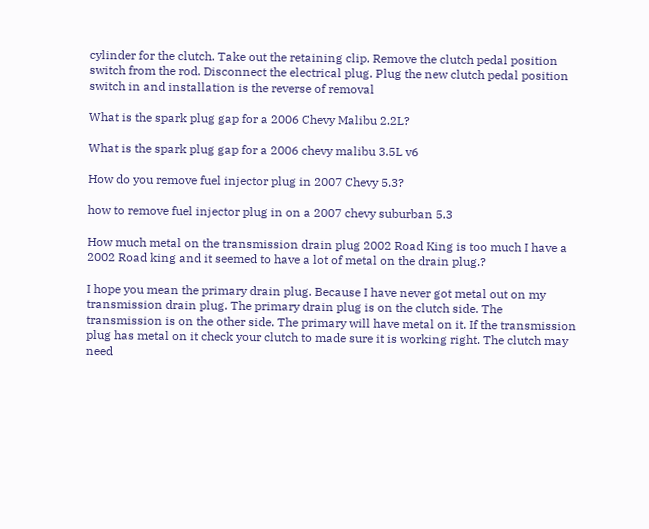cylinder for the clutch. Take out the retaining clip. Remove the clutch pedal position switch from the rod. Disconnect the electrical plug. Plug the new clutch pedal position switch in and installation is the reverse of removal

What is the spark plug gap for a 2006 Chevy Malibu 2.2L?

What is the spark plug gap for a 2006 chevy malibu 3.5L v6

How do you remove fuel injector plug in 2007 Chevy 5.3?

how to remove fuel injector plug in on a 2007 chevy suburban 5.3

How much metal on the transmission drain plug 2002 Road King is too much I have a 2002 Road king and it seemed to have a lot of metal on the drain plug.?

I hope you mean the primary drain plug. Because I have never got metal out on my transmission drain plug. The primary drain plug is on the clutch side. The transmission is on the other side. The primary will have metal on it. If the transmission plug has metal on it check your clutch to made sure it is working right. The clutch may need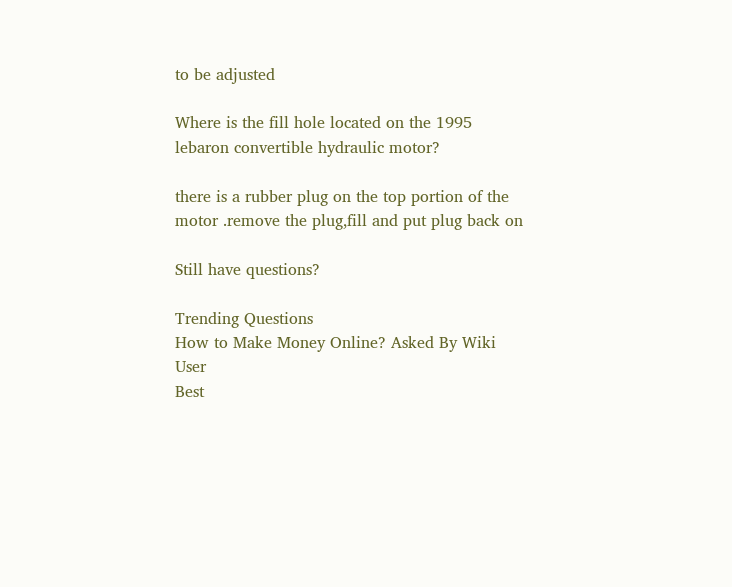to be adjusted

Where is the fill hole located on the 1995 lebaron convertible hydraulic motor?

there is a rubber plug on the top portion of the motor .remove the plug,fill and put plug back on

Still have questions?

Trending Questions
How to Make Money Online? Asked By Wiki User
Best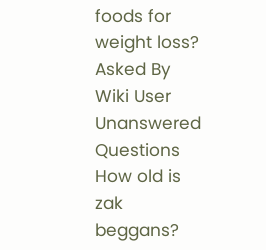foods for weight loss? Asked By Wiki User
Unanswered Questions
How old is zak beggans?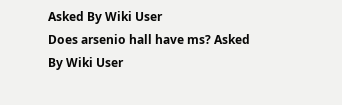Asked By Wiki User
Does arsenio hall have ms? Asked By Wiki User